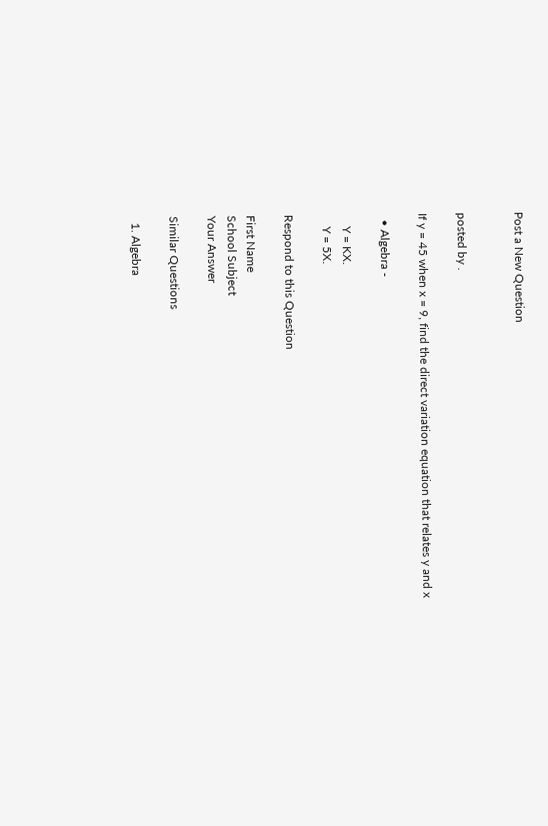Post a New Question


posted by .

If y = 45 when x = 9, find the direct variation equation that relates y and x

  • Algebra -

    Y = KX.
    Y = 5X.

Respond to this Question

First Name
School Subject
Your Answer

Similar Questions

  1. Algebra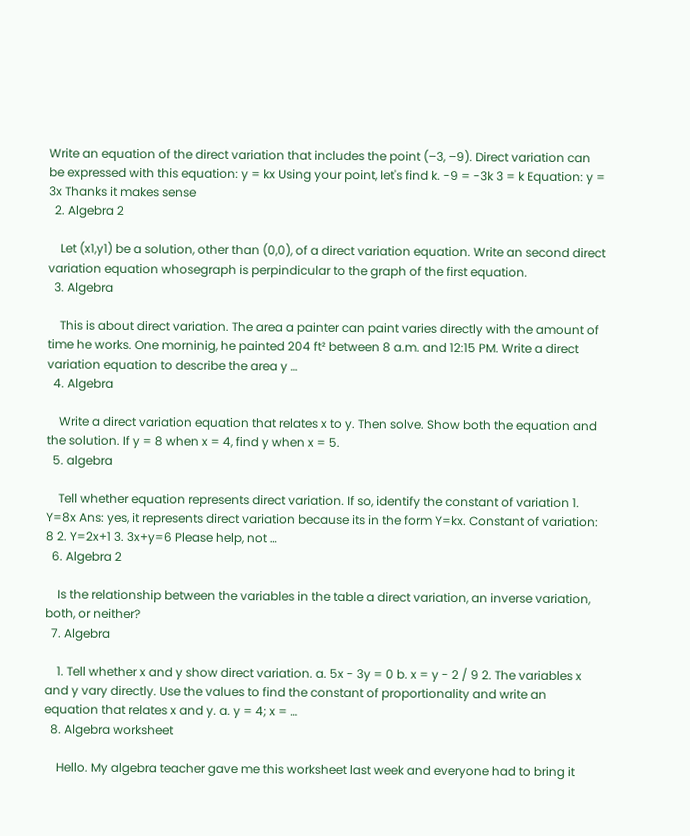Write an equation of the direct variation that includes the point (–3, –9). Direct variation can be expressed with this equation: y = kx Using your point, let's find k. -9 = -3k 3 = k Equation: y = 3x Thanks it makes sense
  2. Algebra 2

    Let (x1,y1) be a solution, other than (0,0), of a direct variation equation. Write an second direct variation equation whosegraph is perpindicular to the graph of the first equation.
  3. Algebra

    This is about direct variation. The area a painter can paint varies directly with the amount of time he works. One morninig, he painted 204 ft² between 8 a.m. and 12:15 PM. Write a direct variation equation to describe the area y …
  4. Algebra

    Write a direct variation equation that relates x to y. Then solve. Show both the equation and the solution. If y = 8 when x = 4, find y when x = 5.
  5. algebra

    Tell whether equation represents direct variation. If so, identify the constant of variation 1. Y=8x Ans: yes, it represents direct variation because its in the form Y=kx. Constant of variation: 8 2. Y=2x+1 3. 3x+y=6 Please help, not …
  6. Algebra 2

    Is the relationship between the variables in the table a direct variation, an inverse variation, both, or neither?
  7. Algebra

    1. Tell whether x and y show direct variation. a. 5x - 3y = 0 b. x = y - 2 / 9 2. The variables x and y vary directly. Use the values to find the constant of proportionality and write an equation that relates x and y. a. y = 4; x = …
  8. Algebra worksheet

    Hello. My algebra teacher gave me this worksheet last week and everyone had to bring it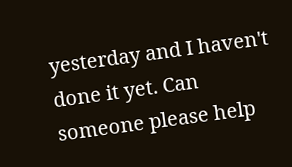yesterday and I haven't done it yet. Can someone please help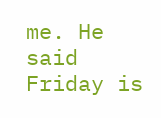me. He said Friday is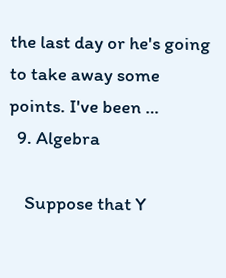the last day or he's going to take away some points. I've been …
  9. Algebra

    Suppose that Y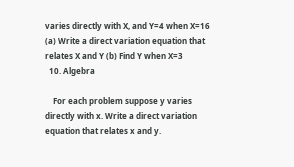varies directly with X, and Y=4 when X=16 (a) Write a direct variation equation that relates X and Y (b) Find Y when X=3
  10. Algebra

    For each problem suppose y varies directly with x. Write a direct variation equation that relates x and y.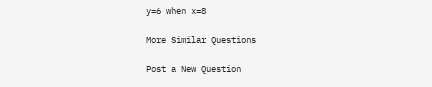y=6 when x=8

More Similar Questions

Post a New Question